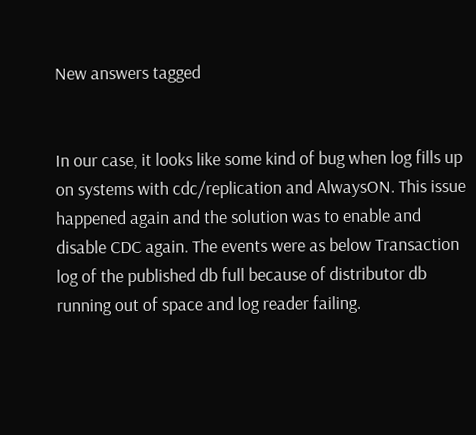New answers tagged


In our case, it looks like some kind of bug when log fills up on systems with cdc/replication and AlwaysON. This issue happened again and the solution was to enable and disable CDC again. The events were as below Transaction log of the published db full because of distributor db running out of space and log reader failing.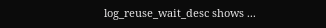log_reuse_wait_desc shows ...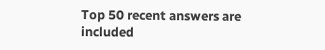Top 50 recent answers are included